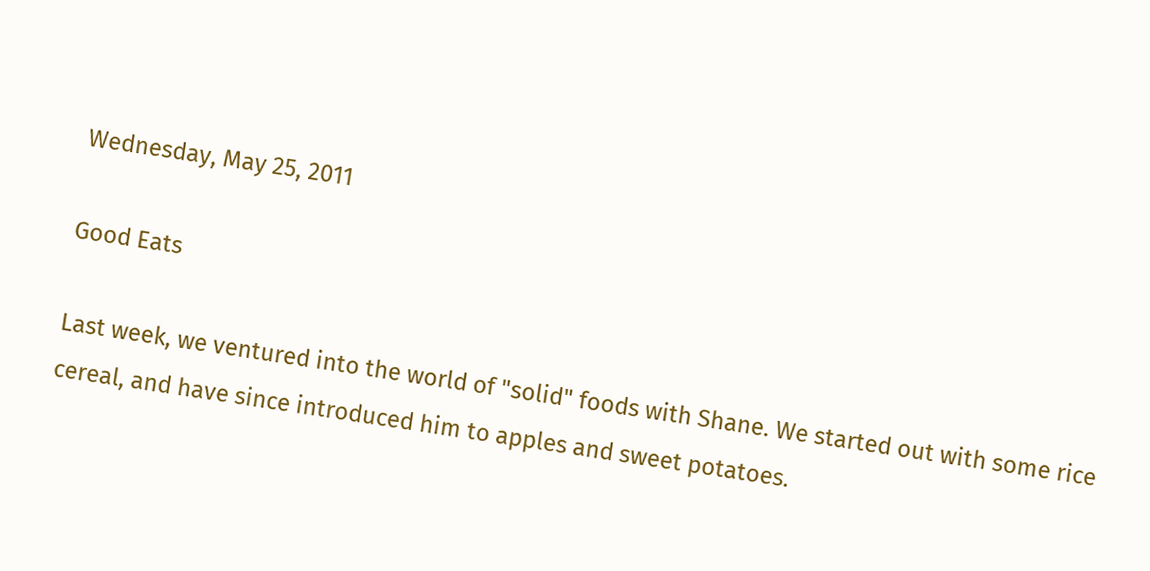Wednesday, May 25, 2011

Good Eats

Last week, we ventured into the world of "solid" foods with Shane. We started out with some rice cereal, and have since introduced him to apples and sweet potatoes.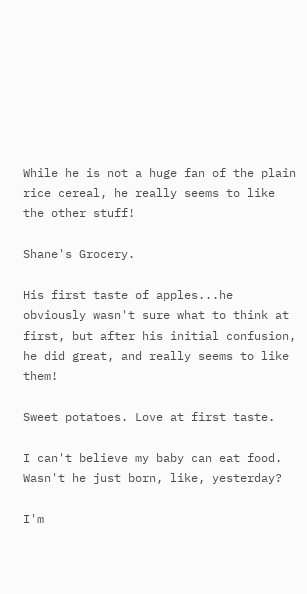While he is not a huge fan of the plain rice cereal, he really seems to like the other stuff!

Shane's Grocery.

His first taste of apples...he obviously wasn't sure what to think at first, but after his initial confusion, he did great, and really seems to like them!

Sweet potatoes. Love at first taste.

I can't believe my baby can eat food. Wasn't he just born, like, yesterday?

I'm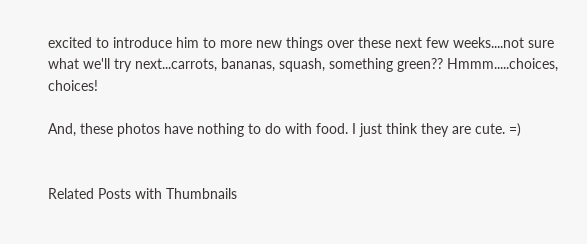excited to introduce him to more new things over these next few weeks....not sure what we'll try next...carrots, bananas, squash, something green?? Hmmm.....choices, choices!

And, these photos have nothing to do with food. I just think they are cute. =)


Related Posts with Thumbnails